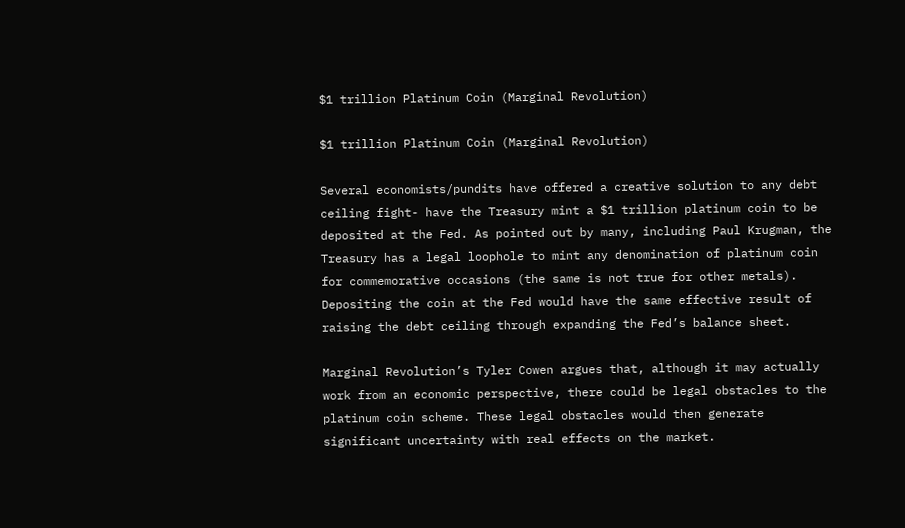$1 trillion Platinum Coin (Marginal Revolution)

$1 trillion Platinum Coin (Marginal Revolution)

Several economists/pundits have offered a creative solution to any debt ceiling fight- have the Treasury mint a $1 trillion platinum coin to be deposited at the Fed. As pointed out by many, including Paul Krugman, the Treasury has a legal loophole to mint any denomination of platinum coin for commemorative occasions (the same is not true for other metals). Depositing the coin at the Fed would have the same effective result of raising the debt ceiling through expanding the Fed’s balance sheet.

Marginal Revolution’s Tyler Cowen argues that, although it may actually work from an economic perspective, there could be legal obstacles to the platinum coin scheme. These legal obstacles would then generate significant uncertainty with real effects on the market.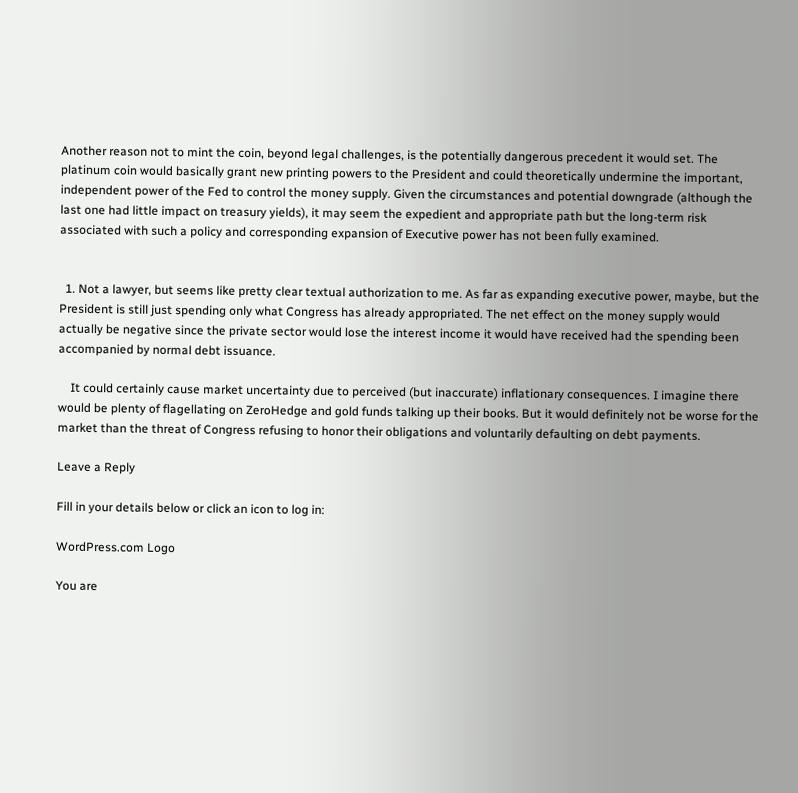Another reason not to mint the coin, beyond legal challenges, is the potentially dangerous precedent it would set. The platinum coin would basically grant new printing powers to the President and could theoretically undermine the important, independent power of the Fed to control the money supply. Given the circumstances and potential downgrade (although the last one had little impact on treasury yields), it may seem the expedient and appropriate path but the long-term risk associated with such a policy and corresponding expansion of Executive power has not been fully examined.


  1. Not a lawyer, but seems like pretty clear textual authorization to me. As far as expanding executive power, maybe, but the President is still just spending only what Congress has already appropriated. The net effect on the money supply would actually be negative since the private sector would lose the interest income it would have received had the spending been accompanied by normal debt issuance.

    It could certainly cause market uncertainty due to perceived (but inaccurate) inflationary consequences. I imagine there would be plenty of flagellating on ZeroHedge and gold funds talking up their books. But it would definitely not be worse for the market than the threat of Congress refusing to honor their obligations and voluntarily defaulting on debt payments.

Leave a Reply

Fill in your details below or click an icon to log in:

WordPress.com Logo

You are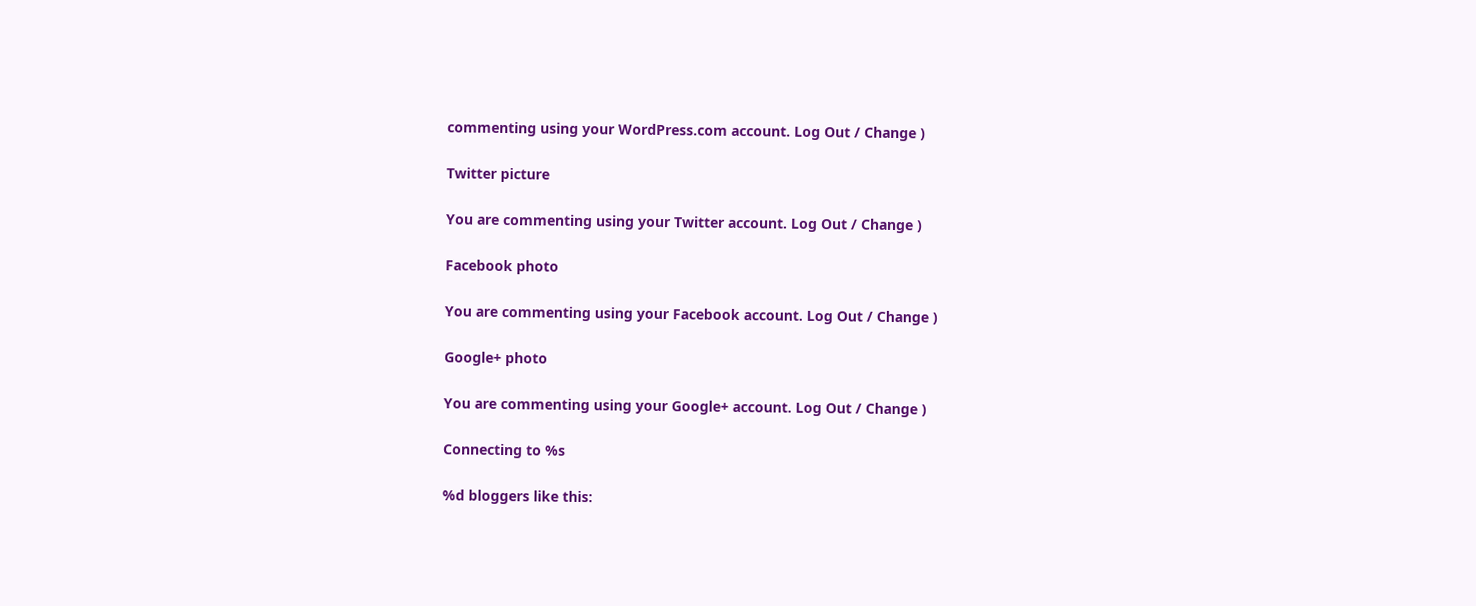commenting using your WordPress.com account. Log Out / Change )

Twitter picture

You are commenting using your Twitter account. Log Out / Change )

Facebook photo

You are commenting using your Facebook account. Log Out / Change )

Google+ photo

You are commenting using your Google+ account. Log Out / Change )

Connecting to %s

%d bloggers like this: